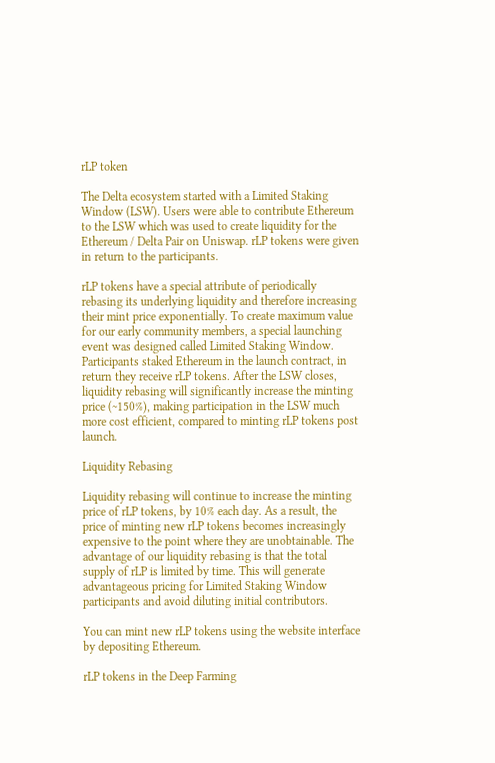rLP token

The Delta ecosystem started with a Limited Staking Window (LSW). Users were able to contribute Ethereum to the LSW which was used to create liquidity for the Ethereum / Delta Pair on Uniswap. rLP tokens were given in return to the participants.

rLP tokens have a special attribute of periodically rebasing its underlying liquidity and therefore increasing their mint price exponentially. To create maximum value for our early community members, a special launching event was designed called Limited Staking Window. Participants staked Ethereum in the launch contract, in return they receive rLP tokens. After the LSW closes, liquidity rebasing will significantly increase the minting price (~150%), making participation in the LSW much more cost efficient, compared to minting rLP tokens post launch.

Liquidity Rebasing

Liquidity rebasing will continue to increase the minting price of rLP tokens, by 10% each day. As a result, the price of minting new rLP tokens becomes increasingly expensive to the point where they are unobtainable. The advantage of our liquidity rebasing is that the total supply of rLP is limited by time. This will generate advantageous pricing for Limited Staking Window participants and avoid diluting initial contributors.

You can mint new rLP tokens using the website interface by depositing Ethereum.

rLP tokens in the Deep Farming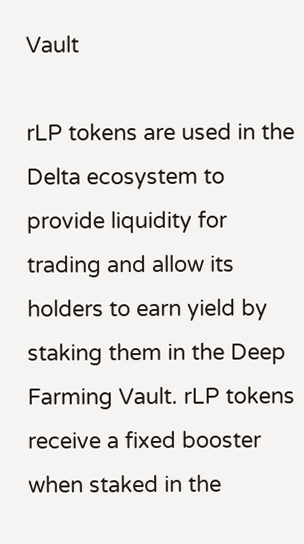Vault

rLP tokens are used in the Delta ecosystem to provide liquidity for trading and allow its holders to earn yield by staking them in the Deep Farming Vault. rLP tokens receive a fixed booster when staked in the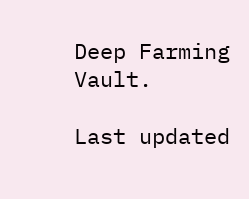Deep Farming Vault.

Last updated